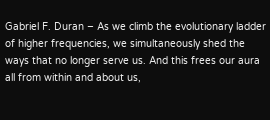Gabriel F. Duran – As we climb the evolutionary ladder of higher frequencies, we simultaneously shed the ways that no longer serve us. And this frees our aura all from within and about us,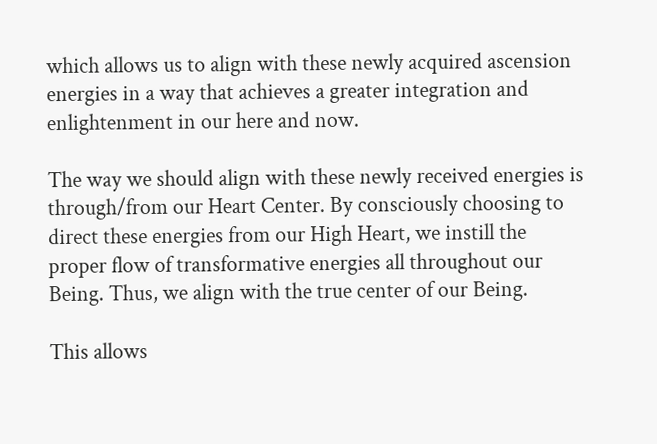which allows us to align with these newly acquired ascension energies in a way that achieves a greater integration and enlightenment in our here and now.

The way we should align with these newly received energies is through/from our Heart Center. By consciously choosing to direct these energies from our High Heart, we instill the proper flow of transformative energies all throughout our Being. Thus, we align with the true center of our Being.

This allows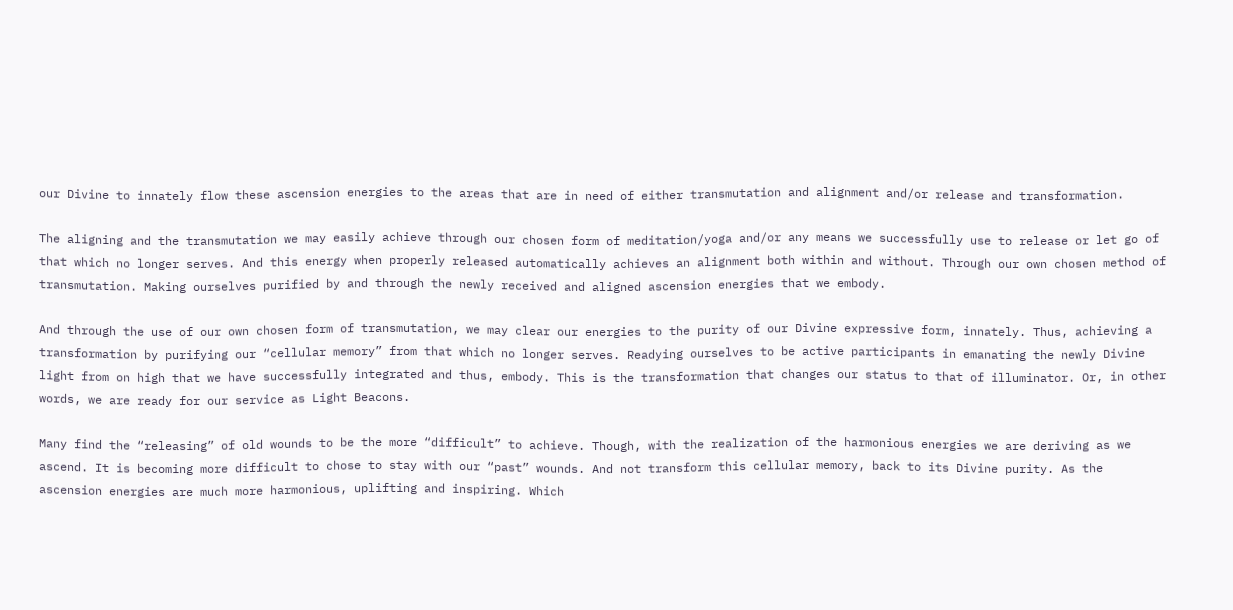our Divine to innately flow these ascension energies to the areas that are in need of either transmutation and alignment and/or release and transformation.

The aligning and the transmutation we may easily achieve through our chosen form of meditation/yoga and/or any means we successfully use to release or let go of that which no longer serves. And this energy when properly released automatically achieves an alignment both within and without. Through our own chosen method of transmutation. Making ourselves purified by and through the newly received and aligned ascension energies that we embody.

And through the use of our own chosen form of transmutation, we may clear our energies to the purity of our Divine expressive form, innately. Thus, achieving a transformation by purifying our “cellular memory” from that which no longer serves. Readying ourselves to be active participants in emanating the newly Divine light from on high that we have successfully integrated and thus, embody. This is the transformation that changes our status to that of illuminator. Or, in other words, we are ready for our service as Light Beacons.

Many find the “releasing” of old wounds to be the more “difficult” to achieve. Though, with the realization of the harmonious energies we are deriving as we ascend. It is becoming more difficult to chose to stay with our “past” wounds. And not transform this cellular memory, back to its Divine purity. As the ascension energies are much more harmonious, uplifting and inspiring. Which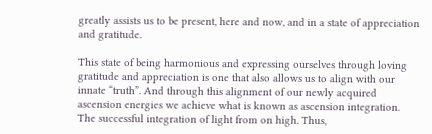greatly assists us to be present, here and now, and in a state of appreciation and gratitude.

This state of being harmonious and expressing ourselves through loving gratitude and appreciation is one that also allows us to align with our innate “truth”. And through this alignment of our newly acquired ascension energies we achieve what is known as ascension integration. The successful integration of light from on high. Thus,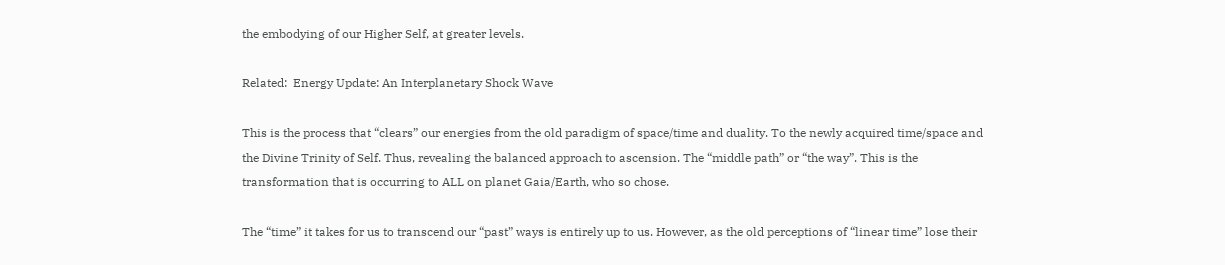the embodying of our Higher Self, at greater levels.

Related:  Energy Update: An Interplanetary Shock Wave

This is the process that “clears” our energies from the old paradigm of space/time and duality. To the newly acquired time/space and the Divine Trinity of Self. Thus, revealing the balanced approach to ascension. The “middle path” or “the way”. This is the transformation that is occurring to ALL on planet Gaia/Earth, who so chose.

The “time” it takes for us to transcend our “past” ways is entirely up to us. However, as the old perceptions of “linear time” lose their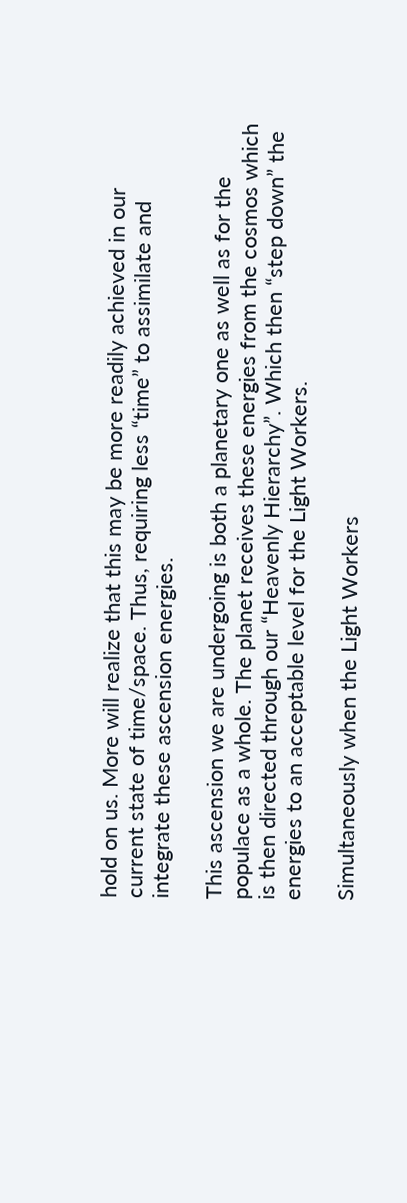hold on us. More will realize that this may be more readily achieved in our current state of time/space. Thus, requiring less “time” to assimilate and integrate these ascension energies.

This ascension we are undergoing is both a planetary one as well as for the populace as a whole. The planet receives these energies from the cosmos which is then directed through our “Heavenly Hierarchy”. Which then “step down” the energies to an acceptable level for the Light Workers.

Simultaneously when the Light Workers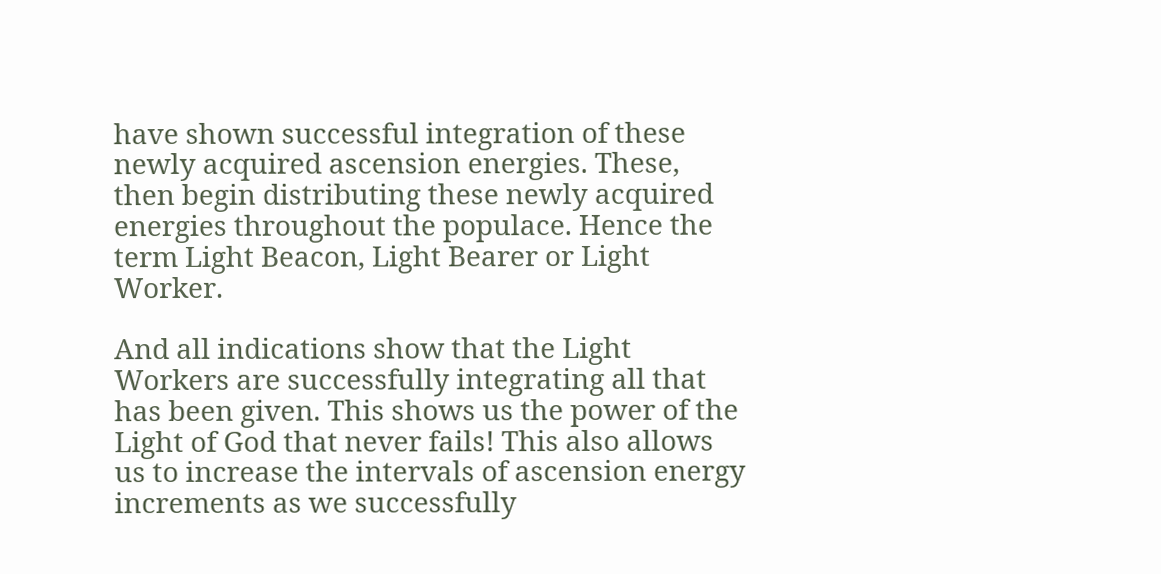have shown successful integration of these newly acquired ascension energies. These, then begin distributing these newly acquired energies throughout the populace. Hence the term Light Beacon, Light Bearer or Light Worker.

And all indications show that the Light Workers are successfully integrating all that has been given. This shows us the power of the Light of God that never fails! This also allows us to increase the intervals of ascension energy increments as we successfully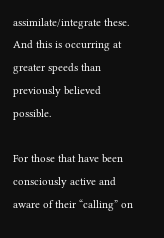assimilate/integrate these. And this is occurring at greater speeds than previously believed possible.

For those that have been consciously active and aware of their “calling” on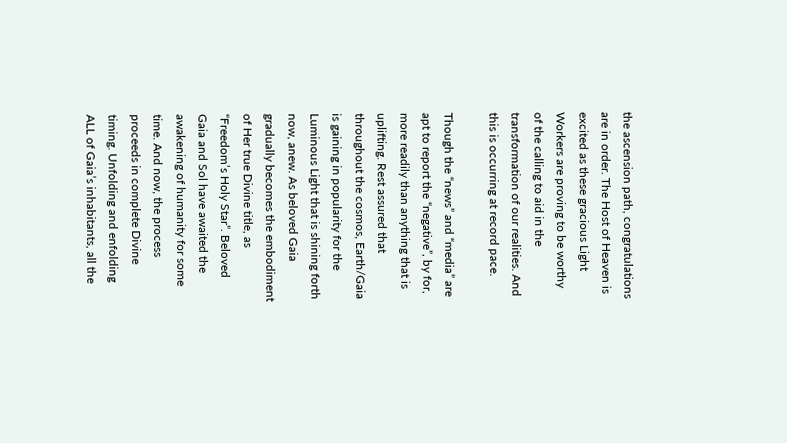the ascension path, congratulations are in order. The Host of Heaven is excited as these gracious Light Workers are proving to be worthy of the calling to aid in the transformation of our realities. And this is occurring at record pace.

Though the “news” and “media” are apt to report the “negative”, by for, more readily than anything that is uplifting. Rest assured that throughout the cosmos, Earth/Gaia is gaining in popularity for the Luminous Light that is shining forth now, anew. As beloved Gaia gradually becomes the embodiment of Her true Divine title, as “Freedom’s Holy Star”. Beloved Gaia and Sol have awaited the awakening of humanity for some time. And now, the process proceeds in complete Divine timing. Unfolding and enfolding ALL of Gaia’s inhabitants, all the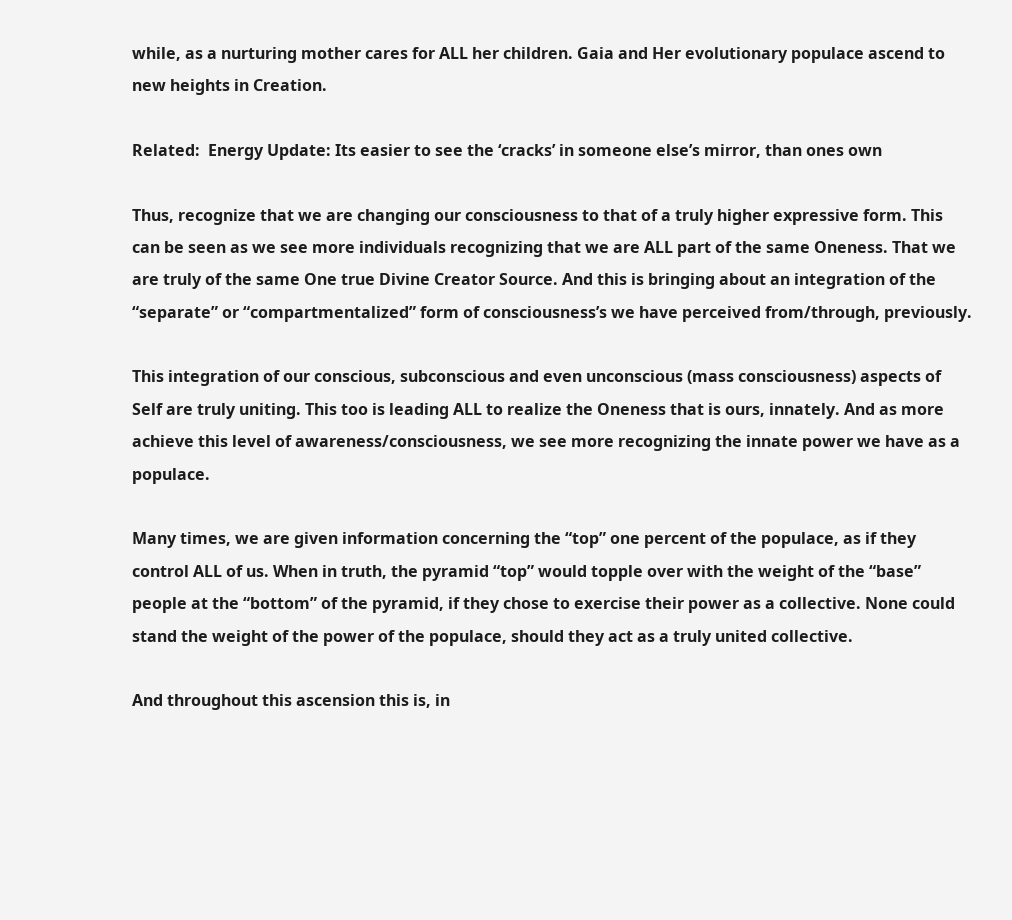while, as a nurturing mother cares for ALL her children. Gaia and Her evolutionary populace ascend to new heights in Creation.

Related:  Energy Update: Its easier to see the ‘cracks’ in someone else’s mirror, than ones own

Thus, recognize that we are changing our consciousness to that of a truly higher expressive form. This can be seen as we see more individuals recognizing that we are ALL part of the same Oneness. That we are truly of the same One true Divine Creator Source. And this is bringing about an integration of the “separate” or “compartmentalized” form of consciousness’s we have perceived from/through, previously.

This integration of our conscious, subconscious and even unconscious (mass consciousness) aspects of Self are truly uniting. This too is leading ALL to realize the Oneness that is ours, innately. And as more achieve this level of awareness/consciousness, we see more recognizing the innate power we have as a populace.

Many times, we are given information concerning the “top” one percent of the populace, as if they control ALL of us. When in truth, the pyramid “top” would topple over with the weight of the “base” people at the “bottom” of the pyramid, if they chose to exercise their power as a collective. None could stand the weight of the power of the populace, should they act as a truly united collective.

And throughout this ascension this is, in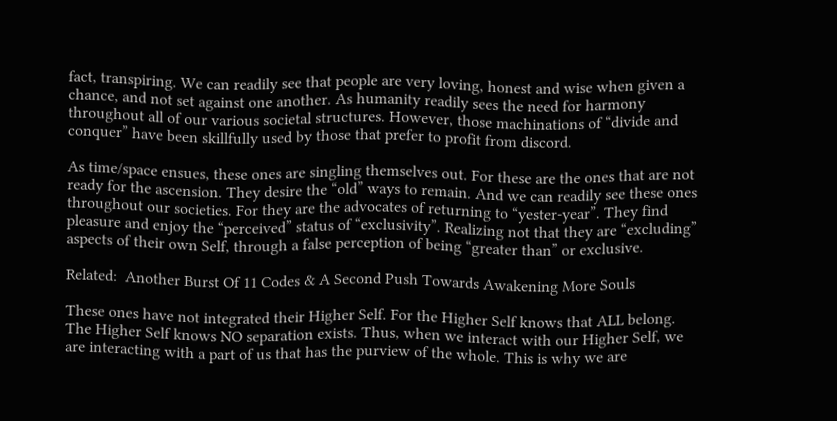fact, transpiring. We can readily see that people are very loving, honest and wise when given a chance, and not set against one another. As humanity readily sees the need for harmony throughout all of our various societal structures. However, those machinations of “divide and conquer” have been skillfully used by those that prefer to profit from discord.

As time/space ensues, these ones are singling themselves out. For these are the ones that are not ready for the ascension. They desire the “old” ways to remain. And we can readily see these ones throughout our societies. For they are the advocates of returning to “yester-year”. They find pleasure and enjoy the “perceived” status of “exclusivity”. Realizing not that they are “excluding” aspects of their own Self, through a false perception of being “greater than” or exclusive.

Related:  Another Burst Of 11 Codes & A Second Push Towards Awakening More Souls

These ones have not integrated their Higher Self. For the Higher Self knows that ALL belong. The Higher Self knows NO separation exists. Thus, when we interact with our Higher Self, we are interacting with a part of us that has the purview of the whole. This is why we are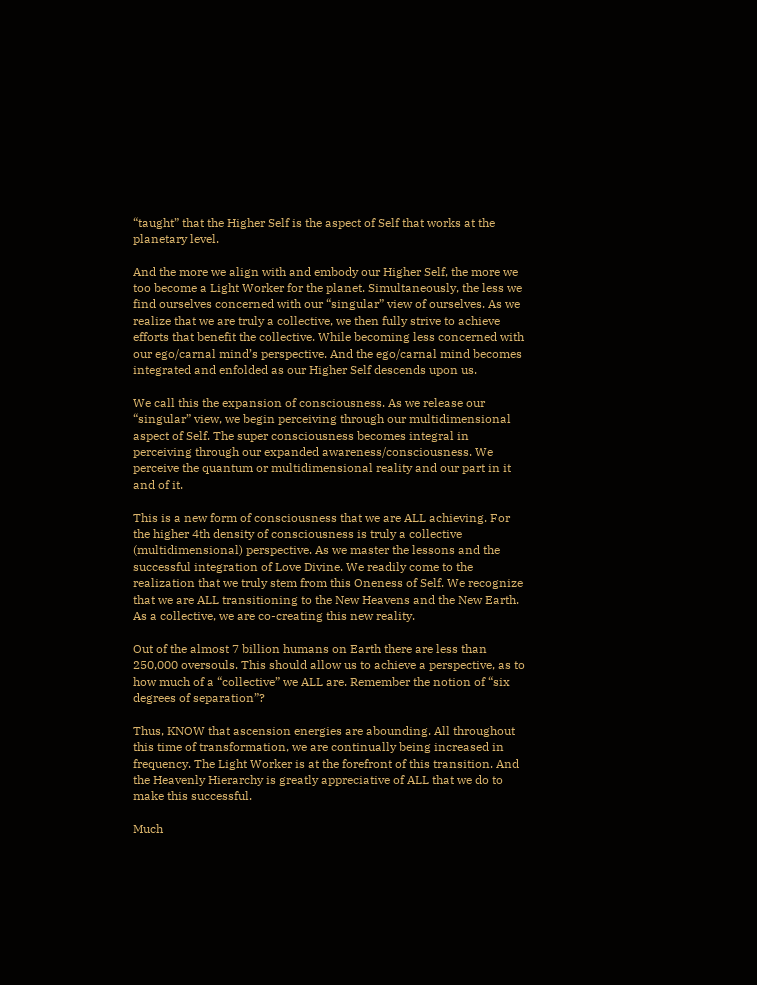“taught” that the Higher Self is the aspect of Self that works at the planetary level.

And the more we align with and embody our Higher Self, the more we too become a Light Worker for the planet. Simultaneously, the less we find ourselves concerned with our “singular” view of ourselves. As we realize that we are truly a collective, we then fully strive to achieve efforts that benefit the collective. While becoming less concerned with our ego/carnal mind’s perspective. And the ego/carnal mind becomes integrated and enfolded as our Higher Self descends upon us.

We call this the expansion of consciousness. As we release our “singular” view, we begin perceiving through our multidimensional aspect of Self. The super consciousness becomes integral in perceiving through our expanded awareness/consciousness. We perceive the quantum or multidimensional reality and our part in it and of it.

This is a new form of consciousness that we are ALL achieving. For the higher 4th density of consciousness is truly a collective (multidimensional) perspective. As we master the lessons and the successful integration of Love Divine. We readily come to the realization that we truly stem from this Oneness of Self. We recognize that we are ALL transitioning to the New Heavens and the New Earth. As a collective, we are co-creating this new reality.

Out of the almost 7 billion humans on Earth there are less than 250,000 oversouls. This should allow us to achieve a perspective, as to how much of a “collective” we ALL are. Remember the notion of “six degrees of separation”?

Thus, KNOW that ascension energies are abounding. All throughout this time of transformation, we are continually being increased in frequency. The Light Worker is at the forefront of this transition. And the Heavenly Hierarchy is greatly appreciative of ALL that we do to make this successful.

Much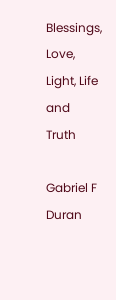Blessings, Love, Light, Life and Truth

Gabriel F Duran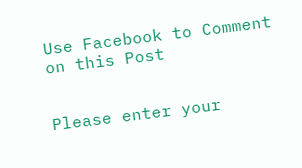Use Facebook to Comment on this Post


Please enter your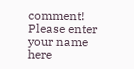comment!
Please enter your name here